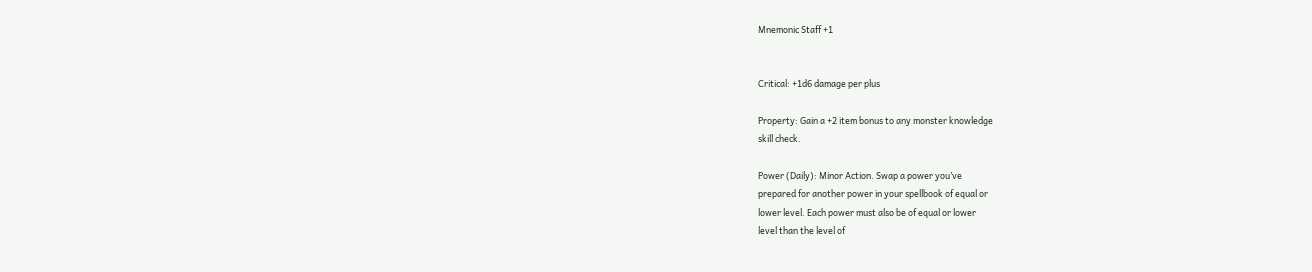Mnemonic Staff +1


Critical: +1d6 damage per plus

Property: Gain a +2 item bonus to any monster knowledge
skill check.

Power (Daily): Minor Action. Swap a power you’ve
prepared for another power in your spellbook of equal or
lower level. Each power must also be of equal or lower
level than the level of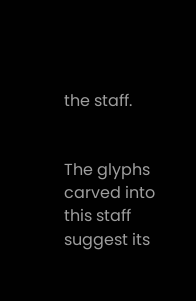the staff.


The glyphs carved into this staff suggest its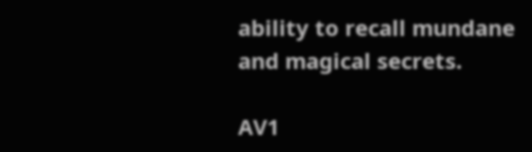ability to recall mundane
and magical secrets.

AV1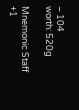– 104
worth: 520g

Mnemonic Staff +1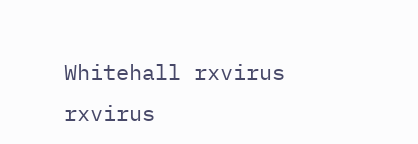Whitehall rxvirus rxvirus